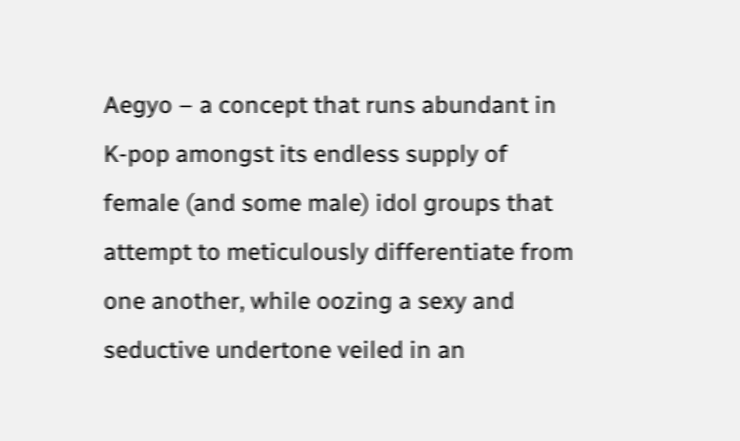Aegyo – a concept that runs abundant in K-pop amongst its endless supply of female (and some male) idol groups that attempt to meticulously differentiate from one another, while oozing a sexy and seductive undertone veiled in an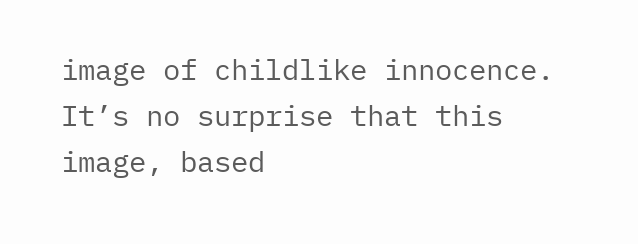image of childlike innocence. It’s no surprise that this image, based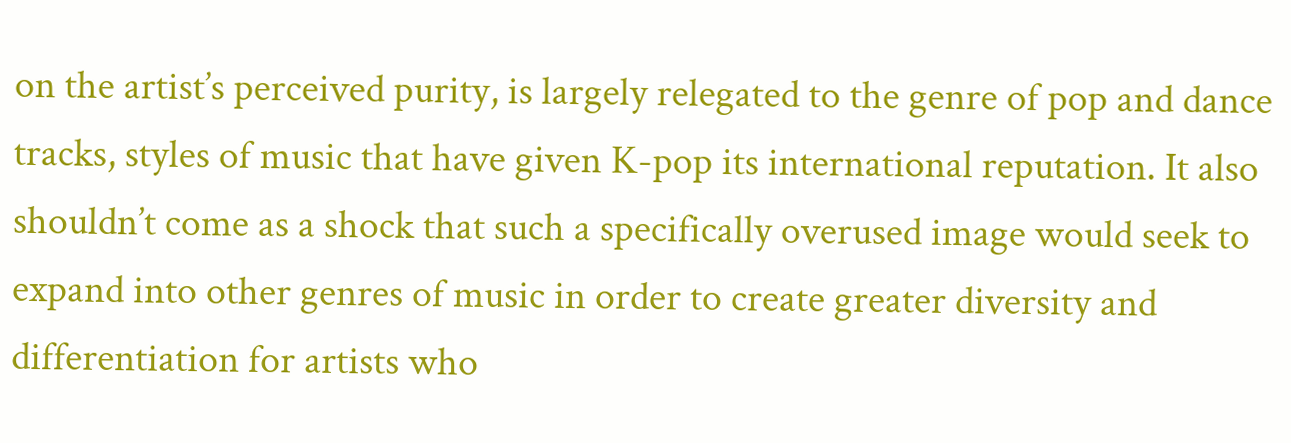on the artist’s perceived purity, is largely relegated to the genre of pop and dance tracks, styles of music that have given K-pop its international reputation. It also shouldn’t come as a shock that such a specifically overused image would seek to expand into other genres of music in order to create greater diversity and differentiation for artists who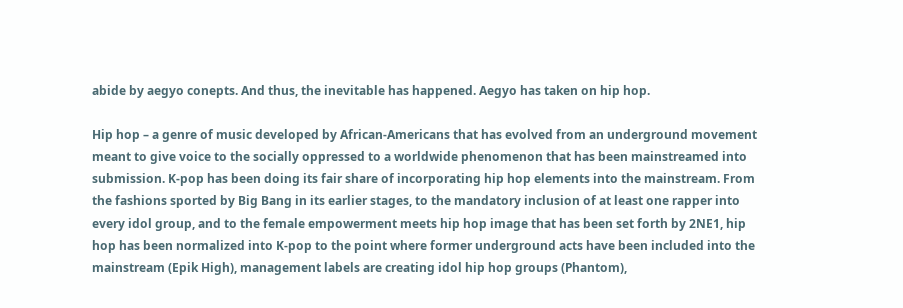abide by aegyo conepts. And thus, the inevitable has happened. Aegyo has taken on hip hop.

Hip hop – a genre of music developed by African-Americans that has evolved from an underground movement meant to give voice to the socially oppressed to a worldwide phenomenon that has been mainstreamed into submission. K-pop has been doing its fair share of incorporating hip hop elements into the mainstream. From the fashions sported by Big Bang in its earlier stages, to the mandatory inclusion of at least one rapper into every idol group, and to the female empowerment meets hip hop image that has been set forth by 2NE1, hip hop has been normalized into K-pop to the point where former underground acts have been included into the mainstream (Epik High), management labels are creating idol hip hop groups (Phantom),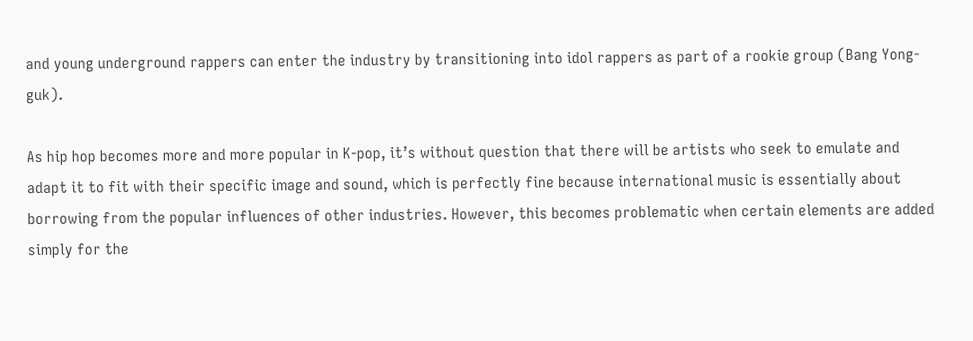and young underground rappers can enter the industry by transitioning into idol rappers as part of a rookie group (Bang Yong-guk).

As hip hop becomes more and more popular in K-pop, it’s without question that there will be artists who seek to emulate and adapt it to fit with their specific image and sound, which is perfectly fine because international music is essentially about borrowing from the popular influences of other industries. However, this becomes problematic when certain elements are added simply for the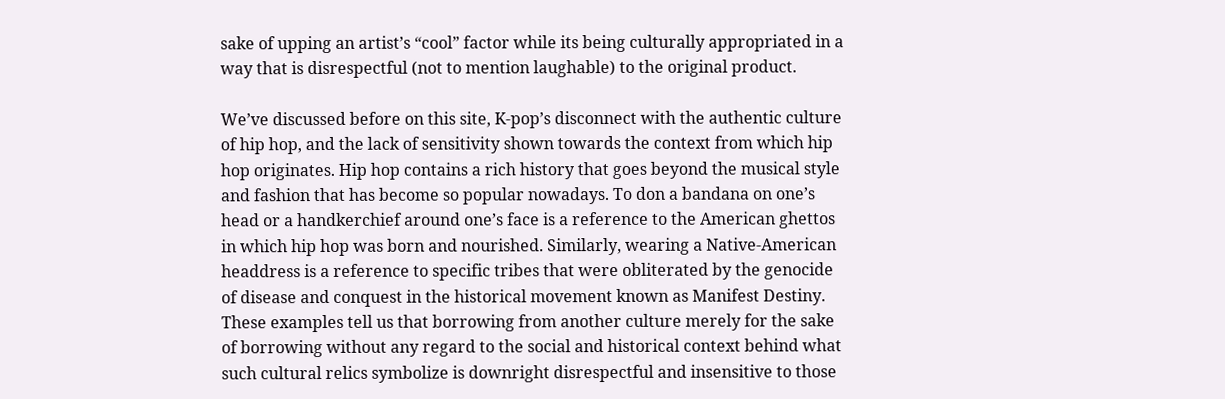sake of upping an artist’s “cool” factor while its being culturally appropriated in a way that is disrespectful (not to mention laughable) to the original product.

We’ve discussed before on this site, K-pop’s disconnect with the authentic culture of hip hop, and the lack of sensitivity shown towards the context from which hip hop originates. Hip hop contains a rich history that goes beyond the musical style and fashion that has become so popular nowadays. To don a bandana on one’s head or a handkerchief around one’s face is a reference to the American ghettos in which hip hop was born and nourished. Similarly, wearing a Native-American headdress is a reference to specific tribes that were obliterated by the genocide of disease and conquest in the historical movement known as Manifest Destiny. These examples tell us that borrowing from another culture merely for the sake of borrowing without any regard to the social and historical context behind what such cultural relics symbolize is downright disrespectful and insensitive to those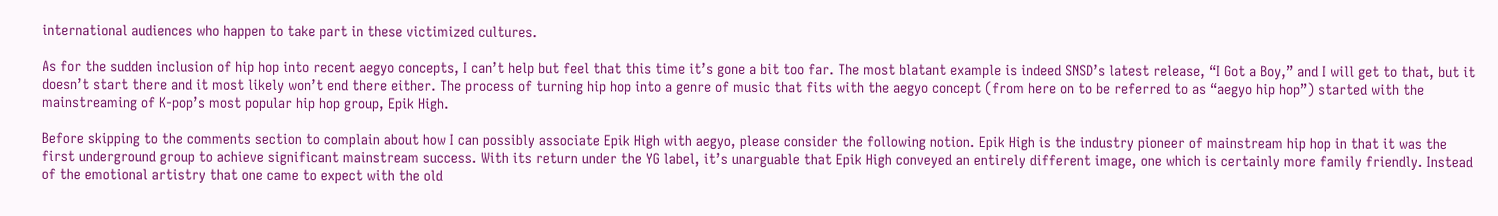international audiences who happen to take part in these victimized cultures.

As for the sudden inclusion of hip hop into recent aegyo concepts, I can’t help but feel that this time it’s gone a bit too far. The most blatant example is indeed SNSD’s latest release, “I Got a Boy,” and I will get to that, but it doesn’t start there and it most likely won’t end there either. The process of turning hip hop into a genre of music that fits with the aegyo concept (from here on to be referred to as “aegyo hip hop”) started with the mainstreaming of K-pop’s most popular hip hop group, Epik High.

Before skipping to the comments section to complain about how I can possibly associate Epik High with aegyo, please consider the following notion. Epik High is the industry pioneer of mainstream hip hop in that it was the first underground group to achieve significant mainstream success. With its return under the YG label, it’s unarguable that Epik High conveyed an entirely different image, one which is certainly more family friendly. Instead of the emotional artistry that one came to expect with the old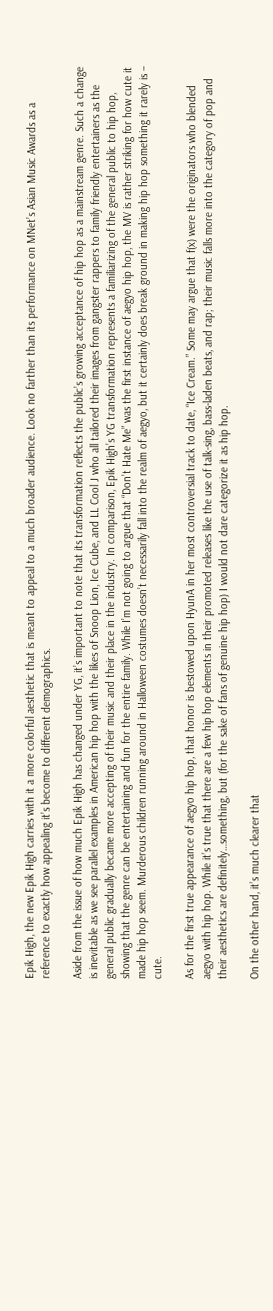Epik High, the new Epik High carries with it a more colorful aesthetic that is meant to appeal to a much broader audience. Look no farther than its performance on MNet’s Asian Music Awards as a reference to exactly how appealing it’s become to different demographics.

Aside from the issue of how much Epik High has changed under YG, it’s important to note that its transformation reflects the public’s growing acceptance of hip hop as a mainstream genre. Such a change is inevitable as we see parallel examples in American hip hop with the likes of Snoop Lion, Ice Cube, and LL Cool J who all tailored their images from gangster rappers to family friendly entertainers as the general public gradually became more accepting of their music and their place in the industry. In comparison, Epik High’s YG transformation represents a familiarizing of the general public to hip hop, showing that the genre can be entertaining and fun for the entire family. While I’m not going to argue that “Don’t Hate Me” was the first instance of aegyo hip hop, the MV is rather striking for how cute it made hip hop seem. Murderous children running around in Halloween costumes doesn’t necessarily fall into the realm of aegyo, but it certainly does break ground in making hip hop something it rarely is – cute.

As for the first true appearance of aegyo hip hop, that honor is bestowed upon HyunA in her most controversial track to date, “Ice Cream.” Some may argue that f(x) were the originators who blended aegyo with hip hop. While it’s true that there are a few hip hop elements in their promoted releases like the use of talk-sing, bass-laden beats, and rap; their music falls more into the category of pop and their aesthetics are definitely…something, but (for the sake of fans of genuine hip hop) I would not dare categorize it as hip hop.

On the other hand, it’s much clearer that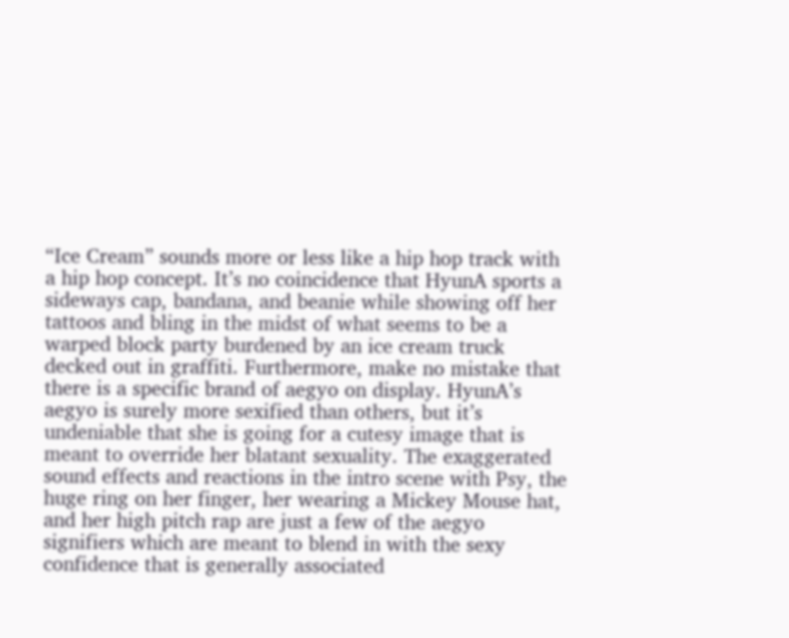“Ice Cream” sounds more or less like a hip hop track with a hip hop concept. It’s no coincidence that HyunA sports a sideways cap, bandana, and beanie while showing off her tattoos and bling in the midst of what seems to be a warped block party burdened by an ice cream truck decked out in graffiti. Furthermore, make no mistake that there is a specific brand of aegyo on display. HyunA’s aegyo is surely more sexified than others, but it’s undeniable that she is going for a cutesy image that is meant to override her blatant sexuality. The exaggerated sound effects and reactions in the intro scene with Psy, the huge ring on her finger, her wearing a Mickey Mouse hat, and her high pitch rap are just a few of the aegyo signifiers which are meant to blend in with the sexy confidence that is generally associated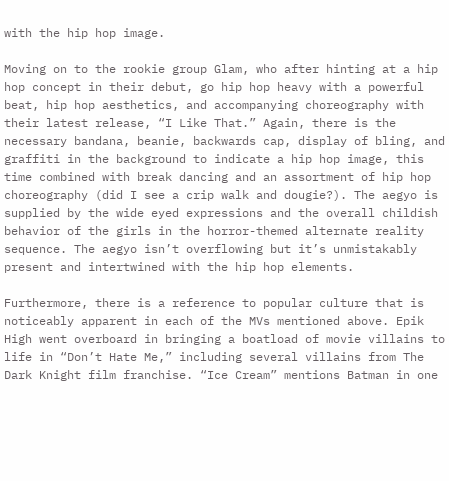with the hip hop image.

Moving on to the rookie group Glam, who after hinting at a hip hop concept in their debut, go hip hop heavy with a powerful beat, hip hop aesthetics, and accompanying choreography with their latest release, “I Like That.” Again, there is the necessary bandana, beanie, backwards cap, display of bling, and graffiti in the background to indicate a hip hop image, this time combined with break dancing and an assortment of hip hop choreography (did I see a crip walk and dougie?). The aegyo is supplied by the wide eyed expressions and the overall childish behavior of the girls in the horror-themed alternate reality sequence. The aegyo isn’t overflowing but it’s unmistakably present and intertwined with the hip hop elements.

Furthermore, there is a reference to popular culture that is noticeably apparent in each of the MVs mentioned above. Epik High went overboard in bringing a boatload of movie villains to life in “Don’t Hate Me,” including several villains from The Dark Knight film franchise. “Ice Cream” mentions Batman in one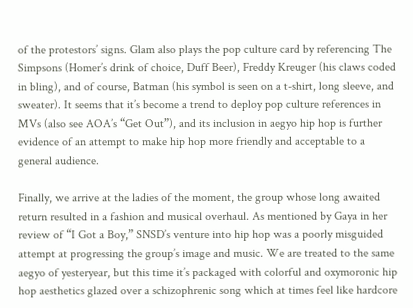of the protestors’ signs. Glam also plays the pop culture card by referencing The Simpsons (Homer’s drink of choice, Duff Beer), Freddy Kreuger (his claws coded in bling), and of course, Batman (his symbol is seen on a t-shirt, long sleeve, and sweater). It seems that it’s become a trend to deploy pop culture references in MVs (also see AOA’s “Get Out”), and its inclusion in aegyo hip hop is further evidence of an attempt to make hip hop more friendly and acceptable to a general audience.

Finally, we arrive at the ladies of the moment, the group whose long awaited return resulted in a fashion and musical overhaul. As mentioned by Gaya in her review of “I Got a Boy,” SNSD’s venture into hip hop was a poorly misguided attempt at progressing the group’s image and music. We are treated to the same aegyo of yesteryear, but this time it’s packaged with colorful and oxymoronic hip hop aesthetics glazed over a schizophrenic song which at times feel like hardcore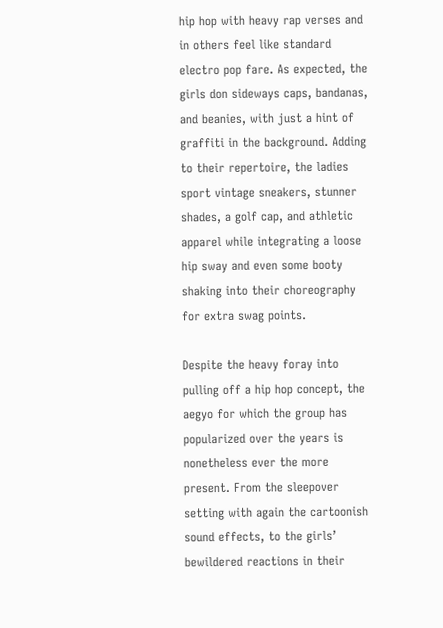hip hop with heavy rap verses and in others feel like standard electro pop fare. As expected, the girls don sideways caps, bandanas, and beanies, with just a hint of graffiti in the background. Adding to their repertoire, the ladies sport vintage sneakers, stunner shades, a golf cap, and athletic apparel while integrating a loose hip sway and even some booty shaking into their choreography for extra swag points.

Despite the heavy foray into pulling off a hip hop concept, the aegyo for which the group has popularized over the years is nonetheless ever the more present. From the sleepover setting with again the cartoonish sound effects, to the girls’ bewildered reactions in their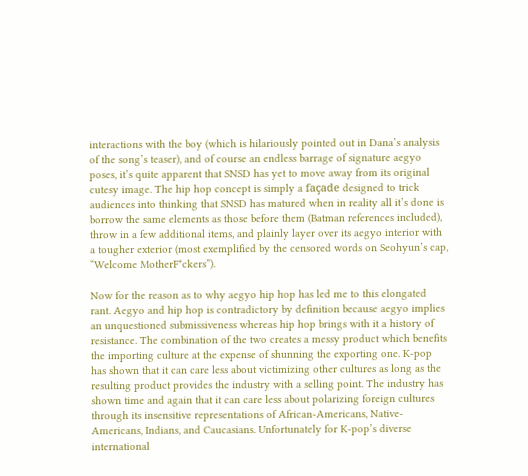interactions with the boy (which is hilariously pointed out in Dana’s analysis of the song’s teaser), and of course an endless barrage of signature aegyo poses, it’s quite apparent that SNSD has yet to move away from its original cutesy image. The hip hop concept is simply a façade designed to trick audiences into thinking that SNSD has matured when in reality all it’s done is borrow the same elements as those before them (Batman references included), throw in a few additional items, and plainly layer over its aegyo interior with a tougher exterior (most exemplified by the censored words on Seohyun’s cap, “Welcome MotherF*ckers”).

Now for the reason as to why aegyo hip hop has led me to this elongated rant. Aegyo and hip hop is contradictory by definition because aegyo implies an unquestioned submissiveness whereas hip hop brings with it a history of resistance. The combination of the two creates a messy product which benefits the importing culture at the expense of shunning the exporting one. K-pop has shown that it can care less about victimizing other cultures as long as the resulting product provides the industry with a selling point. The industry has shown time and again that it can care less about polarizing foreign cultures through its insensitive representations of African-Americans, Native-Americans, Indians, and Caucasians. Unfortunately for K-pop’s diverse international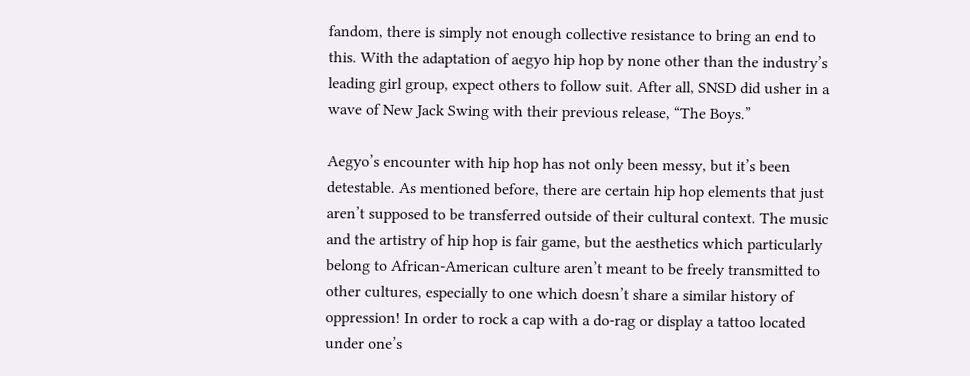fandom, there is simply not enough collective resistance to bring an end to this. With the adaptation of aegyo hip hop by none other than the industry’s leading girl group, expect others to follow suit. After all, SNSD did usher in a wave of New Jack Swing with their previous release, “The Boys.”

Aegyo’s encounter with hip hop has not only been messy, but it’s been detestable. As mentioned before, there are certain hip hop elements that just aren’t supposed to be transferred outside of their cultural context. The music and the artistry of hip hop is fair game, but the aesthetics which particularly belong to African-American culture aren’t meant to be freely transmitted to other cultures, especially to one which doesn’t share a similar history of oppression! In order to rock a cap with a do-rag or display a tattoo located under one’s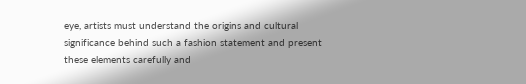eye, artists must understand the origins and cultural significance behind such a fashion statement and present these elements carefully and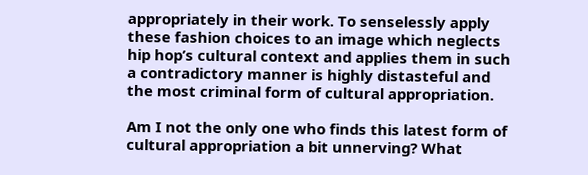appropriately in their work. To senselessly apply these fashion choices to an image which neglects hip hop’s cultural context and applies them in such a contradictory manner is highly distasteful and the most criminal form of cultural appropriation.

Am I not the only one who finds this latest form of cultural appropriation a bit unnerving? What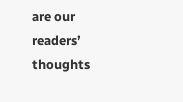are our readers’ thoughts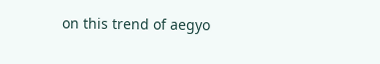on this trend of aegyo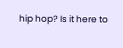hip hop? Is it here to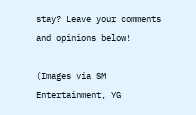stay? Leave your comments and opinions below!

(Images via SM Entertainment, YG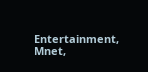Entertainment, Mnet,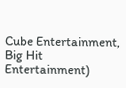Cube Entertainment, Big Hit Entertainment)